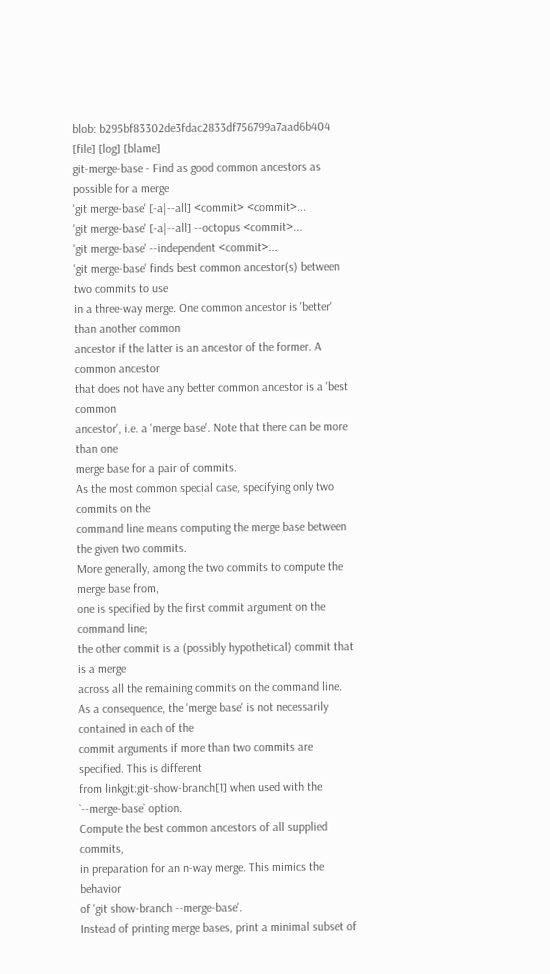blob: b295bf83302de3fdac2833df756799a7aad6b404 [file] [log] [blame]
git-merge-base - Find as good common ancestors as possible for a merge
'git merge-base' [-a|--all] <commit> <commit>...
'git merge-base' [-a|--all] --octopus <commit>...
'git merge-base' --independent <commit>...
'git merge-base' finds best common ancestor(s) between two commits to use
in a three-way merge. One common ancestor is 'better' than another common
ancestor if the latter is an ancestor of the former. A common ancestor
that does not have any better common ancestor is a 'best common
ancestor', i.e. a 'merge base'. Note that there can be more than one
merge base for a pair of commits.
As the most common special case, specifying only two commits on the
command line means computing the merge base between the given two commits.
More generally, among the two commits to compute the merge base from,
one is specified by the first commit argument on the command line;
the other commit is a (possibly hypothetical) commit that is a merge
across all the remaining commits on the command line.
As a consequence, the 'merge base' is not necessarily contained in each of the
commit arguments if more than two commits are specified. This is different
from linkgit:git-show-branch[1] when used with the `--merge-base` option.
Compute the best common ancestors of all supplied commits,
in preparation for an n-way merge. This mimics the behavior
of 'git show-branch --merge-base'.
Instead of printing merge bases, print a minimal subset of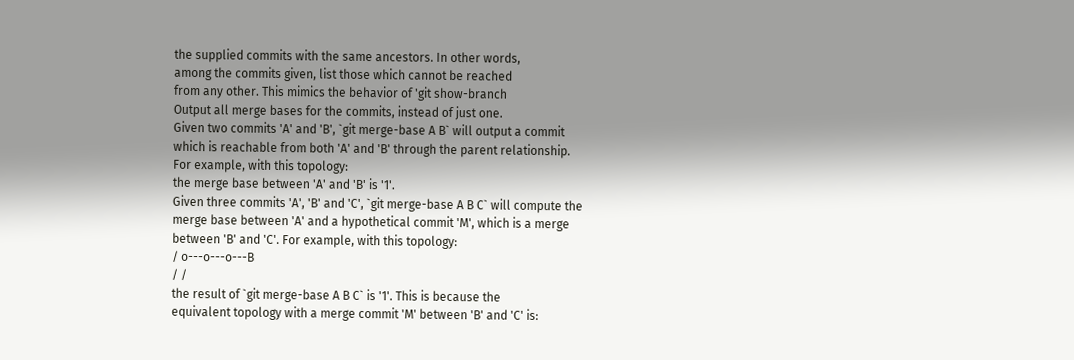the supplied commits with the same ancestors. In other words,
among the commits given, list those which cannot be reached
from any other. This mimics the behavior of 'git show-branch
Output all merge bases for the commits, instead of just one.
Given two commits 'A' and 'B', `git merge-base A B` will output a commit
which is reachable from both 'A' and 'B' through the parent relationship.
For example, with this topology:
the merge base between 'A' and 'B' is '1'.
Given three commits 'A', 'B' and 'C', `git merge-base A B C` will compute the
merge base between 'A' and a hypothetical commit 'M', which is a merge
between 'B' and 'C'. For example, with this topology:
/ o---o---o---B
/ /
the result of `git merge-base A B C` is '1'. This is because the
equivalent topology with a merge commit 'M' between 'B' and 'C' is: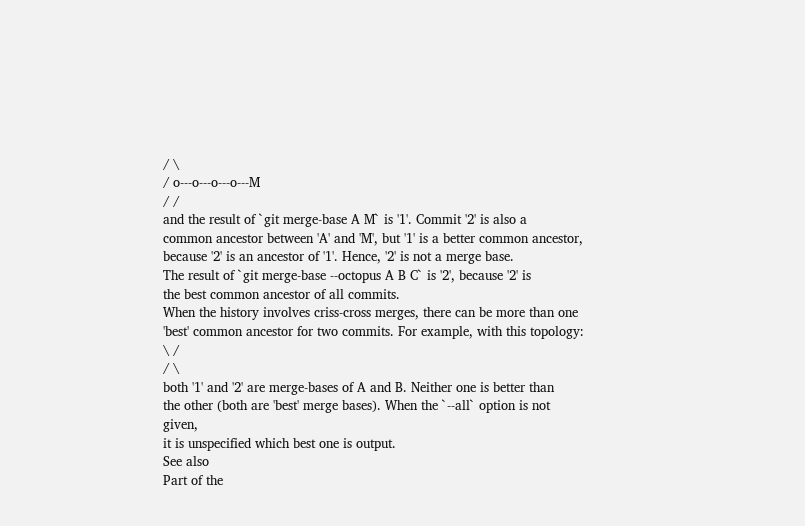/ \
/ o---o---o---o---M
/ /
and the result of `git merge-base A M` is '1'. Commit '2' is also a
common ancestor between 'A' and 'M', but '1' is a better common ancestor,
because '2' is an ancestor of '1'. Hence, '2' is not a merge base.
The result of `git merge-base --octopus A B C` is '2', because '2' is
the best common ancestor of all commits.
When the history involves criss-cross merges, there can be more than one
'best' common ancestor for two commits. For example, with this topology:
\ /
/ \
both '1' and '2' are merge-bases of A and B. Neither one is better than
the other (both are 'best' merge bases). When the `--all` option is not given,
it is unspecified which best one is output.
See also
Part of the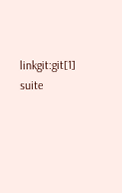linkgit:git[1] suite